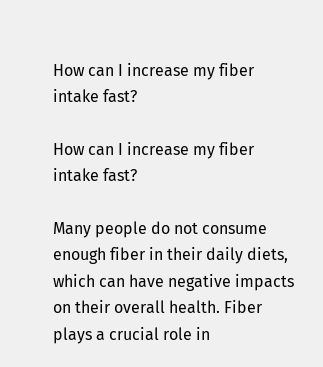How can I increase my fiber intake fast?

How can I increase my fiber intake fast?

Many people do not consume enough fiber in their daily diets, which can have negative impacts on their overall health. Fiber plays a crucial role in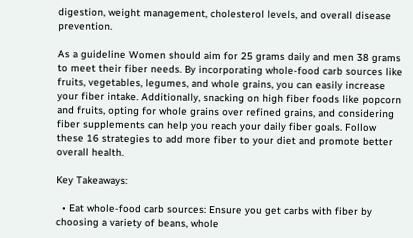digestion, weight management, cholesterol levels, and overall disease prevention.

As a guideline Women should aim for 25 grams daily and men 38 grams to meet their fiber needs. By incorporating whole-food carb sources like fruits, vegetables, legumes, and whole grains, you can easily increase your fiber intake. Additionally, snacking on high fiber foods like popcorn and fruits, opting for whole grains over refined grains, and considering fiber supplements can help you reach your daily fiber goals. Follow these 16 strategies to add more fiber to your diet and promote better overall health.

Key Takeaways:

  • Eat whole-food carb sources: Ensure you get carbs with fiber by choosing a variety of beans, whole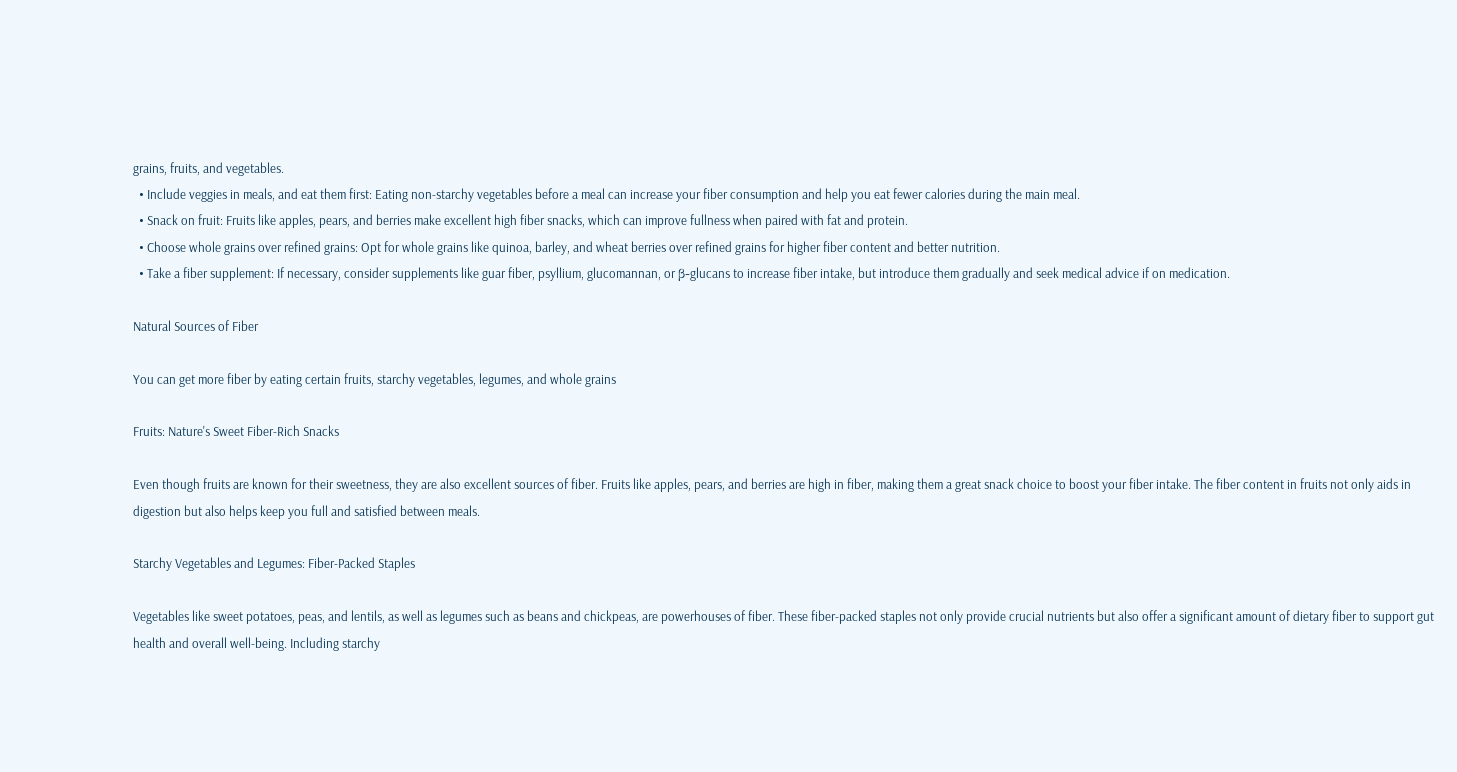grains, fruits, and vegetables.
  • Include veggies in meals, and eat them first: Eating non-starchy vegetables before a meal can increase your fiber consumption and help you eat fewer calories during the main meal.
  • Snack on fruit: Fruits like apples, pears, and berries make excellent high fiber snacks, which can improve fullness when paired with fat and protein.
  • Choose whole grains over refined grains: Opt for whole grains like quinoa, barley, and wheat berries over refined grains for higher fiber content and better nutrition.
  • Take a fiber supplement: If necessary, consider supplements like guar fiber, psyllium, glucomannan, or β-glucans to increase fiber intake, but introduce them gradually and seek medical advice if on medication.

Natural Sources of Fiber

You can get more fiber by eating certain fruits, starchy vegetables, legumes, and whole grains

Fruits: Nature's Sweet Fiber-Rich Snacks

Even though fruits are known for their sweetness, they are also excellent sources of fiber. Fruits like apples, pears, and berries are high in fiber, making them a great snack choice to boost your fiber intake. The fiber content in fruits not only aids in digestion but also helps keep you full and satisfied between meals.

Starchy Vegetables and Legumes: Fiber-Packed Staples

Vegetables like sweet potatoes, peas, and lentils, as well as legumes such as beans and chickpeas, are powerhouses of fiber. These fiber-packed staples not only provide crucial nutrients but also offer a significant amount of dietary fiber to support gut health and overall well-being. Including starchy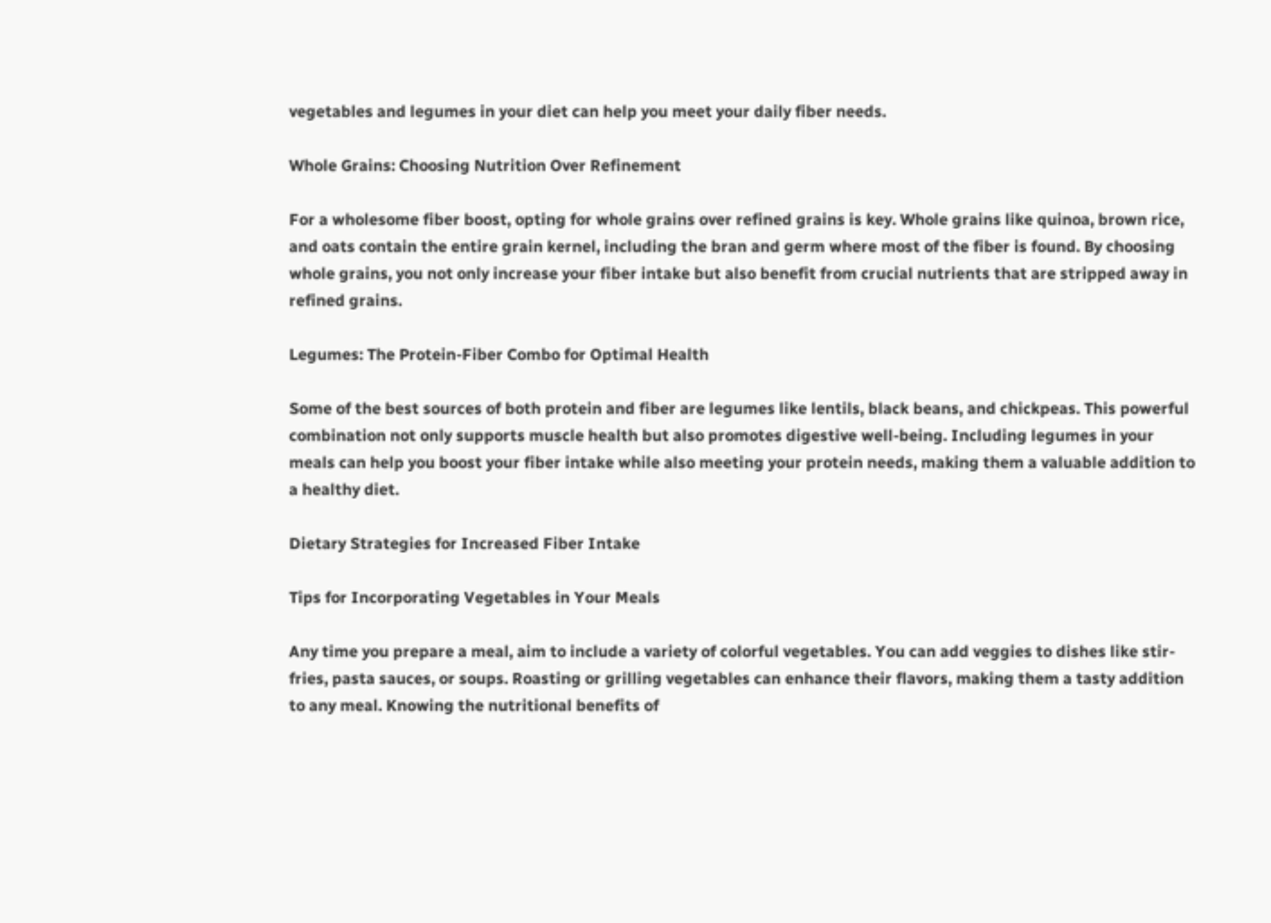vegetables and legumes in your diet can help you meet your daily fiber needs.

Whole Grains: Choosing Nutrition Over Refinement

For a wholesome fiber boost, opting for whole grains over refined grains is key. Whole grains like quinoa, brown rice, and oats contain the entire grain kernel, including the bran and germ where most of the fiber is found. By choosing whole grains, you not only increase your fiber intake but also benefit from crucial nutrients that are stripped away in refined grains.

Legumes: The Protein-Fiber Combo for Optimal Health

Some of the best sources of both protein and fiber are legumes like lentils, black beans, and chickpeas. This powerful combination not only supports muscle health but also promotes digestive well-being. Including legumes in your meals can help you boost your fiber intake while also meeting your protein needs, making them a valuable addition to a healthy diet.

Dietary Strategies for Increased Fiber Intake

Tips for Incorporating Vegetables in Your Meals

Any time you prepare a meal, aim to include a variety of colorful vegetables. You can add veggies to dishes like stir-fries, pasta sauces, or soups. Roasting or grilling vegetables can enhance their flavors, making them a tasty addition to any meal. Knowing the nutritional benefits of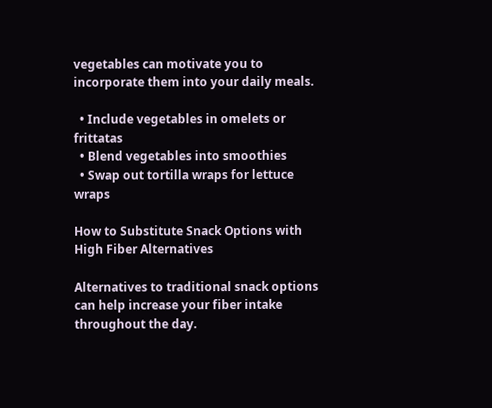vegetables can motivate you to incorporate them into your daily meals.

  • Include vegetables in omelets or frittatas
  • Blend vegetables into smoothies
  • Swap out tortilla wraps for lettuce wraps

How to Substitute Snack Options with High Fiber Alternatives

Alternatives to traditional snack options can help increase your fiber intake throughout the day.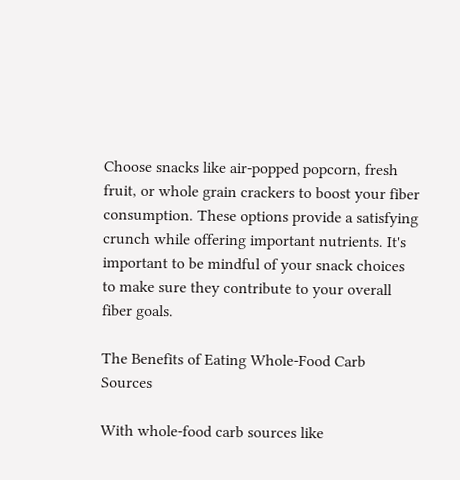Choose snacks like air-popped popcorn, fresh fruit, or whole grain crackers to boost your fiber consumption. These options provide a satisfying crunch while offering important nutrients. It's important to be mindful of your snack choices to make sure they contribute to your overall fiber goals.

The Benefits of Eating Whole-Food Carb Sources

With whole-food carb sources like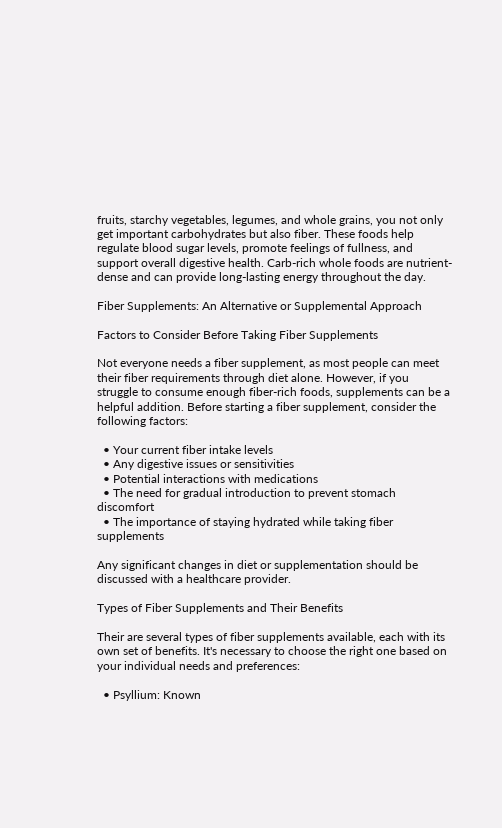fruits, starchy vegetables, legumes, and whole grains, you not only get important carbohydrates but also fiber. These foods help regulate blood sugar levels, promote feelings of fullness, and support overall digestive health. Carb-rich whole foods are nutrient-dense and can provide long-lasting energy throughout the day.

Fiber Supplements: An Alternative or Supplemental Approach

Factors to Consider Before Taking Fiber Supplements

Not everyone needs a fiber supplement, as most people can meet their fiber requirements through diet alone. However, if you struggle to consume enough fiber-rich foods, supplements can be a helpful addition. Before starting a fiber supplement, consider the following factors:

  • Your current fiber intake levels
  • Any digestive issues or sensitivities
  • Potential interactions with medications
  • The need for gradual introduction to prevent stomach discomfort
  • The importance of staying hydrated while taking fiber supplements

Any significant changes in diet or supplementation should be discussed with a healthcare provider.

Types of Fiber Supplements and Their Benefits

Their are several types of fiber supplements available, each with its own set of benefits. It's necessary to choose the right one based on your individual needs and preferences:

  • Psyllium: Known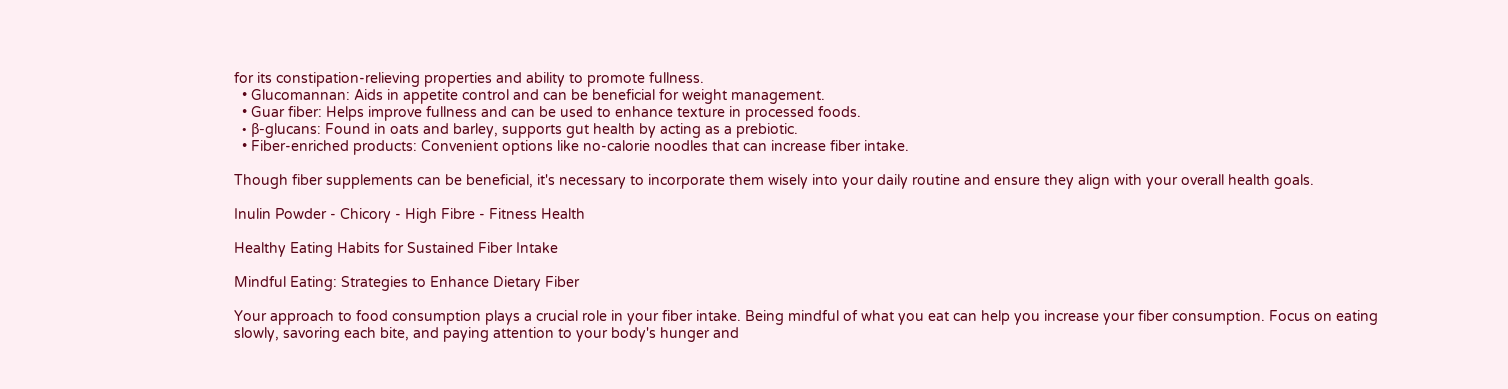for its constipation-relieving properties and ability to promote fullness.
  • Glucomannan: Aids in appetite control and can be beneficial for weight management.
  • Guar fiber: Helps improve fullness and can be used to enhance texture in processed foods.
  • β-glucans: Found in oats and barley, supports gut health by acting as a prebiotic.
  • Fiber-enriched products: Convenient options like no-calorie noodles that can increase fiber intake.

Though fiber supplements can be beneficial, it's necessary to incorporate them wisely into your daily routine and ensure they align with your overall health goals.

Inulin Powder - Chicory - High Fibre - Fitness Health

Healthy Eating Habits for Sustained Fiber Intake

Mindful Eating: Strategies to Enhance Dietary Fiber

Your approach to food consumption plays a crucial role in your fiber intake. Being mindful of what you eat can help you increase your fiber consumption. Focus on eating slowly, savoring each bite, and paying attention to your body's hunger and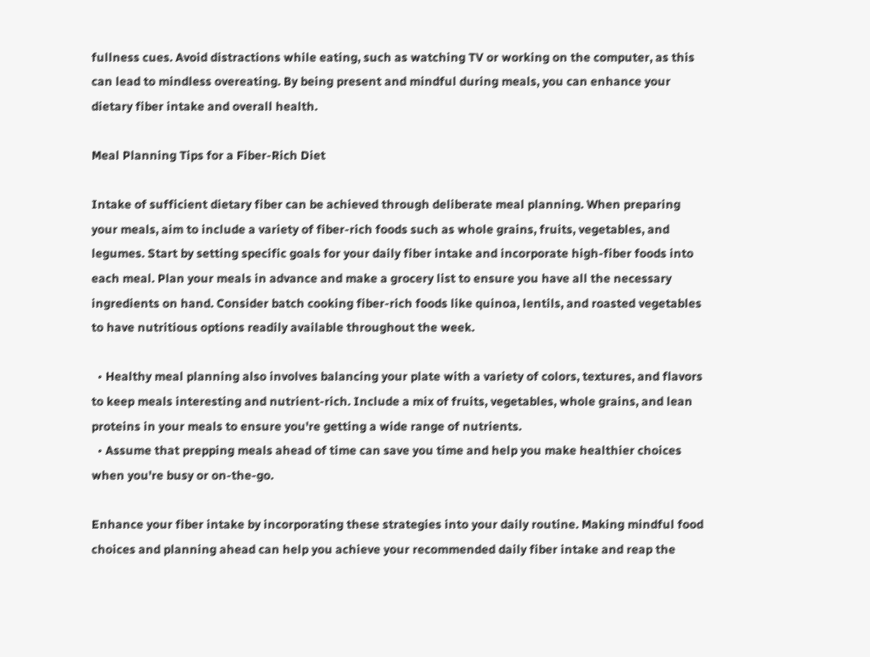fullness cues. Avoid distractions while eating, such as watching TV or working on the computer, as this can lead to mindless overeating. By being present and mindful during meals, you can enhance your dietary fiber intake and overall health.

Meal Planning Tips for a Fiber-Rich Diet

Intake of sufficient dietary fiber can be achieved through deliberate meal planning. When preparing your meals, aim to include a variety of fiber-rich foods such as whole grains, fruits, vegetables, and legumes. Start by setting specific goals for your daily fiber intake and incorporate high-fiber foods into each meal. Plan your meals in advance and make a grocery list to ensure you have all the necessary ingredients on hand. Consider batch cooking fiber-rich foods like quinoa, lentils, and roasted vegetables to have nutritious options readily available throughout the week.

  • Healthy meal planning also involves balancing your plate with a variety of colors, textures, and flavors to keep meals interesting and nutrient-rich. Include a mix of fruits, vegetables, whole grains, and lean proteins in your meals to ensure you're getting a wide range of nutrients.
  • Assume that prepping meals ahead of time can save you time and help you make healthier choices when you're busy or on-the-go.

Enhance your fiber intake by incorporating these strategies into your daily routine. Making mindful food choices and planning ahead can help you achieve your recommended daily fiber intake and reap the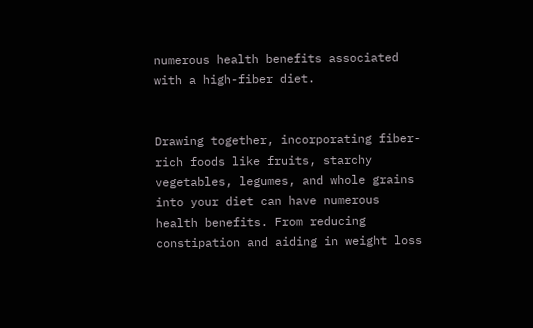numerous health benefits associated with a high-fiber diet.


Drawing together, incorporating fiber-rich foods like fruits, starchy vegetables, legumes, and whole grains into your diet can have numerous health benefits. From reducing constipation and aiding in weight loss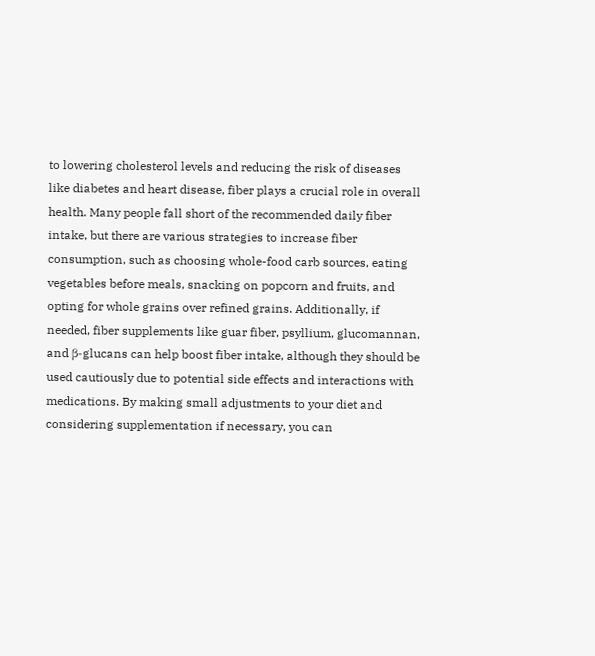to lowering cholesterol levels and reducing the risk of diseases like diabetes and heart disease, fiber plays a crucial role in overall health. Many people fall short of the recommended daily fiber intake, but there are various strategies to increase fiber consumption, such as choosing whole-food carb sources, eating vegetables before meals, snacking on popcorn and fruits, and opting for whole grains over refined grains. Additionally, if needed, fiber supplements like guar fiber, psyllium, glucomannan, and β-glucans can help boost fiber intake, although they should be used cautiously due to potential side effects and interactions with medications. By making small adjustments to your diet and considering supplementation if necessary, you can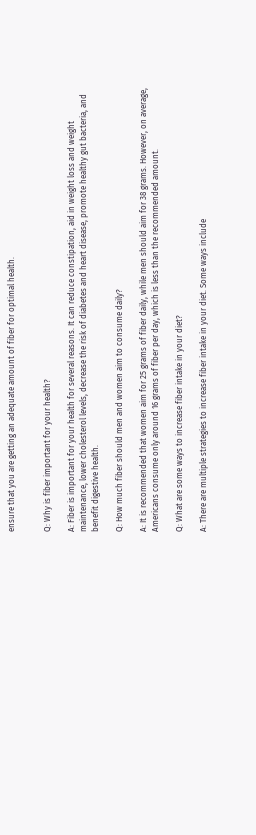ensure that you are getting an adequate amount of fiber for optimal health.


Q: Why is fiber important for your health?

A: Fiber is important for your health for several reasons. It can reduce constipation, aid in weight loss and weight maintenance, lower cholesterol levels, decrease the risk of diabetes and heart disease, promote healthy gut bacteria, and benefit digestive health.

Q: How much fiber should men and women aim to consume daily?

A: It is recommended that women aim for 25 grams of fiber daily, while men should aim for 38 grams. However, on average, Americans consume only around 16 grams of fiber per day, which is less than the recommended amount.

Q: What are some ways to increase fiber intake in your diet?

A: There are multiple strategies to increase fiber intake in your diet. Some ways include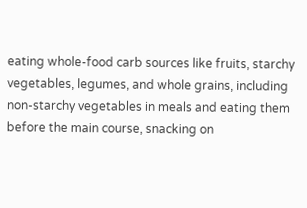eating whole-food carb sources like fruits, starchy vegetables, legumes, and whole grains, including non-starchy vegetables in meals and eating them before the main course, snacking on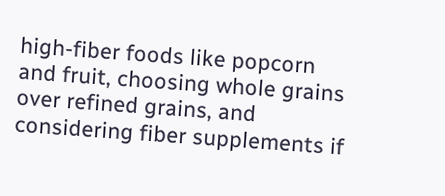high-fiber foods like popcorn and fruit, choosing whole grains over refined grains, and considering fiber supplements if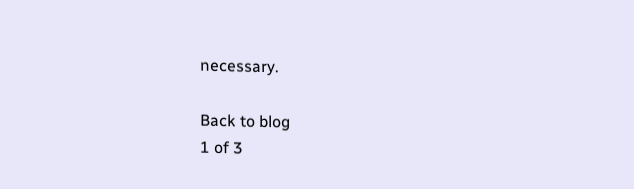necessary.

Back to blog
1 of 3